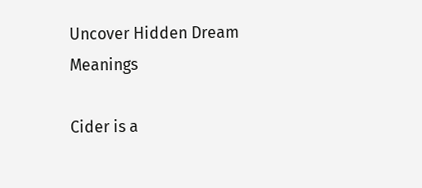Uncover Hidden Dream Meanings

Cider is a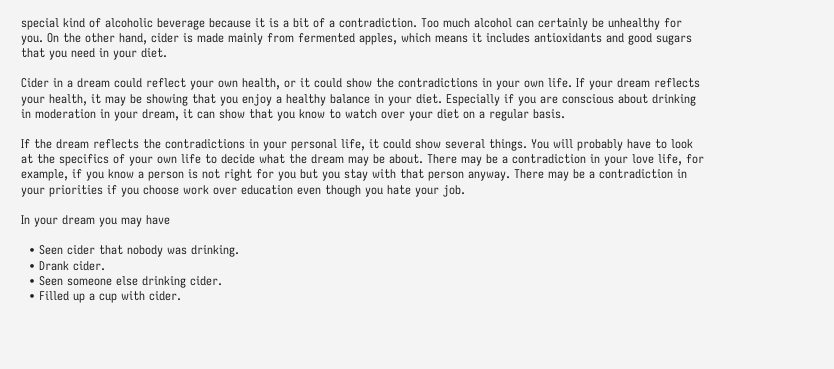special kind of alcoholic beverage because it is a bit of a contradiction. Too much alcohol can certainly be unhealthy for you. On the other hand, cider is made mainly from fermented apples, which means it includes antioxidants and good sugars that you need in your diet.

Cider in a dream could reflect your own health, or it could show the contradictions in your own life. If your dream reflects your health, it may be showing that you enjoy a healthy balance in your diet. Especially if you are conscious about drinking in moderation in your dream, it can show that you know to watch over your diet on a regular basis.

If the dream reflects the contradictions in your personal life, it could show several things. You will probably have to look at the specifics of your own life to decide what the dream may be about. There may be a contradiction in your love life, for example, if you know a person is not right for you but you stay with that person anyway. There may be a contradiction in your priorities if you choose work over education even though you hate your job.

In your dream you may have

  • Seen cider that nobody was drinking.
  • Drank cider.
  • Seen someone else drinking cider.
  • Filled up a cup with cider.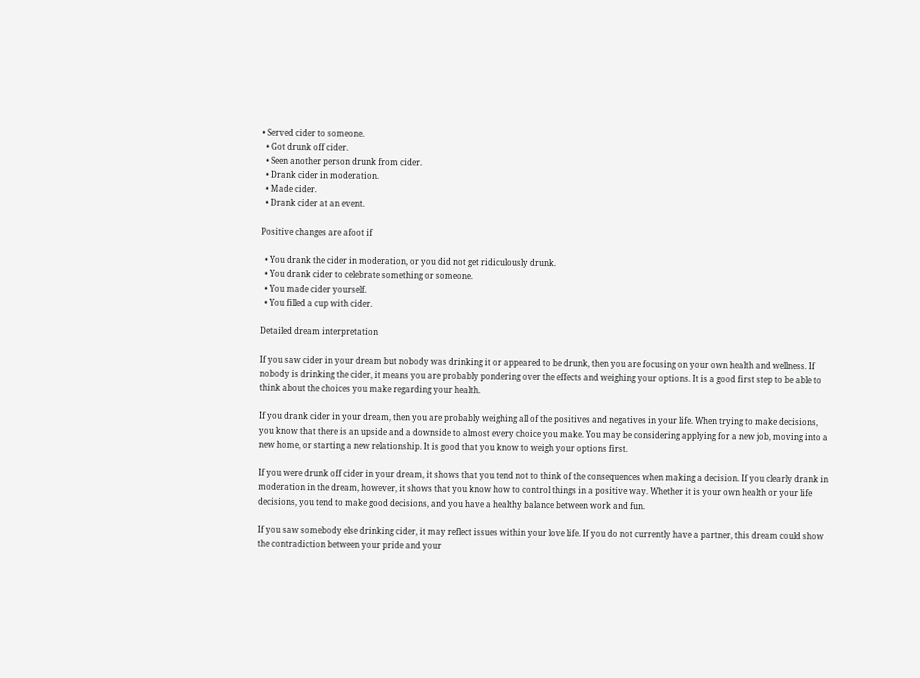• Served cider to someone.
  • Got drunk off cider.
  • Seen another person drunk from cider.
  • Drank cider in moderation.
  • Made cider.
  • Drank cider at an event.

Positive changes are afoot if

  • You drank the cider in moderation, or you did not get ridiculously drunk.
  • You drank cider to celebrate something or someone.
  • You made cider yourself.
  • You filled a cup with cider.

Detailed dream interpretation

If you saw cider in your dream but nobody was drinking it or appeared to be drunk, then you are focusing on your own health and wellness. If nobody is drinking the cider, it means you are probably pondering over the effects and weighing your options. It is a good first step to be able to think about the choices you make regarding your health.

If you drank cider in your dream, then you are probably weighing all of the positives and negatives in your life. When trying to make decisions, you know that there is an upside and a downside to almost every choice you make. You may be considering applying for a new job, moving into a new home, or starting a new relationship. It is good that you know to weigh your options first.

If you were drunk off cider in your dream, it shows that you tend not to think of the consequences when making a decision. If you clearly drank in moderation in the dream, however, it shows that you know how to control things in a positive way. Whether it is your own health or your life decisions, you tend to make good decisions, and you have a healthy balance between work and fun.

If you saw somebody else drinking cider, it may reflect issues within your love life. If you do not currently have a partner, this dream could show the contradiction between your pride and your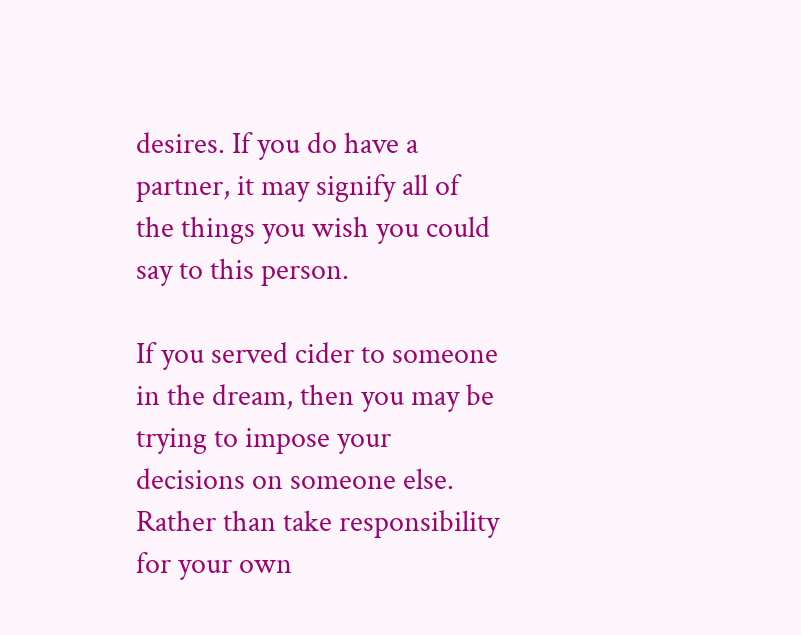desires. If you do have a partner, it may signify all of the things you wish you could say to this person.

If you served cider to someone in the dream, then you may be trying to impose your decisions on someone else. Rather than take responsibility for your own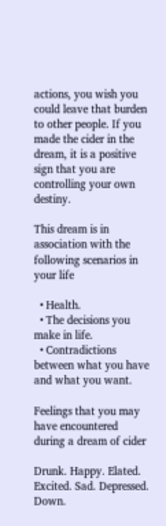actions, you wish you could leave that burden to other people. If you made the cider in the dream, it is a positive sign that you are controlling your own destiny.

This dream is in association with the following scenarios in your life

  • Health.
  • The decisions you make in life.
  • Contradictions between what you have and what you want.

Feelings that you may have encountered during a dream of cider

Drunk. Happy. Elated. Excited. Sad. Depressed. Down.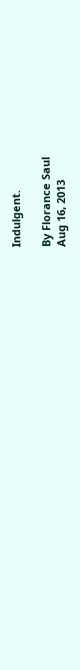Indulgent.

By Florance Saul
Aug 16, 2013